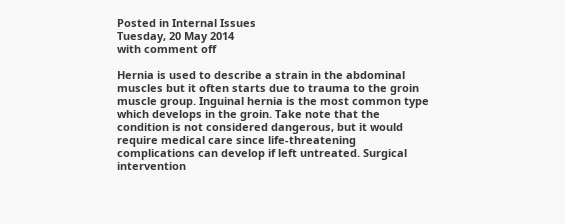Posted in Internal Issues
Tuesday, 20 May 2014
with comment off

Hernia is used to describe a strain in the abdominal muscles but it often starts due to trauma to the groin muscle group. Inguinal hernia is the most common type which develops in the groin. Take note that the condition is not considered dangerous, but it would require medical care since life-threatening complications can develop if left untreated. Surgical intervention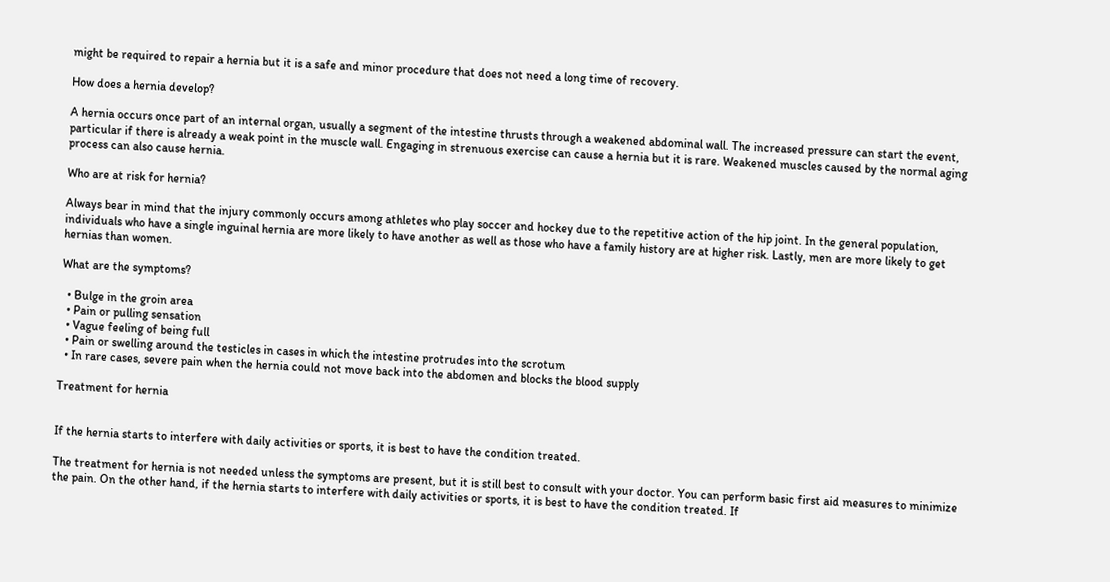might be required to repair a hernia but it is a safe and minor procedure that does not need a long time of recovery.

How does a hernia develop?

A hernia occurs once part of an internal organ, usually a segment of the intestine thrusts through a weakened abdominal wall. The increased pressure can start the event, particular if there is already a weak point in the muscle wall. Engaging in strenuous exercise can cause a hernia but it is rare. Weakened muscles caused by the normal aging process can also cause hernia.

Who are at risk for hernia?

Always bear in mind that the injury commonly occurs among athletes who play soccer and hockey due to the repetitive action of the hip joint. In the general population, individuals who have a single inguinal hernia are more likely to have another as well as those who have a family history are at higher risk. Lastly, men are more likely to get hernias than women.

What are the symptoms?

  • Bulge in the groin area
  • Pain or pulling sensation
  • Vague feeling of being full
  • Pain or swelling around the testicles in cases in which the intestine protrudes into the scrotum
  • In rare cases, severe pain when the hernia could not move back into the abdomen and blocks the blood supply

Treatment for hernia


If the hernia starts to interfere with daily activities or sports, it is best to have the condition treated.

The treatment for hernia is not needed unless the symptoms are present, but it is still best to consult with your doctor. You can perform basic first aid measures to minimize the pain. On the other hand, if the hernia starts to interfere with daily activities or sports, it is best to have the condition treated. If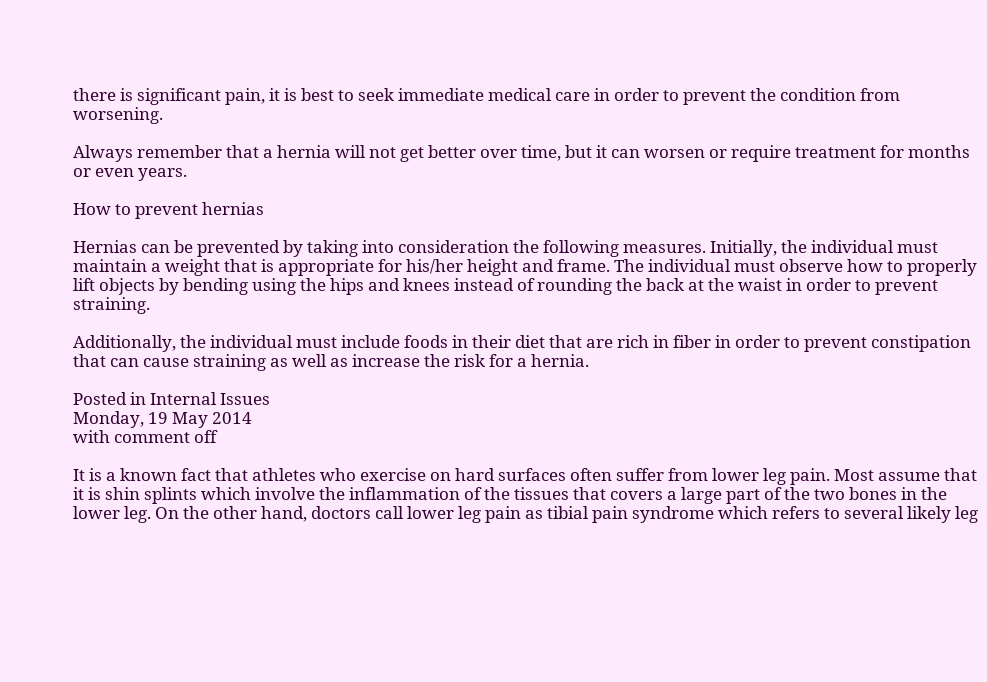there is significant pain, it is best to seek immediate medical care in order to prevent the condition from worsening.

Always remember that a hernia will not get better over time, but it can worsen or require treatment for months or even years.

How to prevent hernias

Hernias can be prevented by taking into consideration the following measures. Initially, the individual must maintain a weight that is appropriate for his/her height and frame. The individual must observe how to properly lift objects by bending using the hips and knees instead of rounding the back at the waist in order to prevent straining.

Additionally, the individual must include foods in their diet that are rich in fiber in order to prevent constipation that can cause straining as well as increase the risk for a hernia.

Posted in Internal Issues
Monday, 19 May 2014
with comment off

It is a known fact that athletes who exercise on hard surfaces often suffer from lower leg pain. Most assume that it is shin splints which involve the inflammation of the tissues that covers a large part of the two bones in the lower leg. On the other hand, doctors call lower leg pain as tibial pain syndrome which refers to several likely leg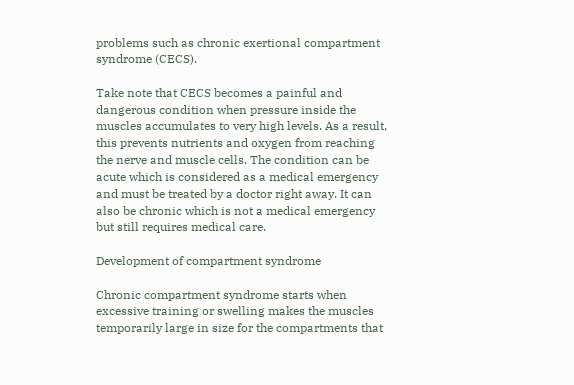problems such as chronic exertional compartment syndrome (CECS).

Take note that CECS becomes a painful and dangerous condition when pressure inside the muscles accumulates to very high levels. As a result, this prevents nutrients and oxygen from reaching the nerve and muscle cells. The condition can be acute which is considered as a medical emergency and must be treated by a doctor right away. It can also be chronic which is not a medical emergency but still requires medical care.

Development of compartment syndrome

Chronic compartment syndrome starts when excessive training or swelling makes the muscles temporarily large in size for the compartments that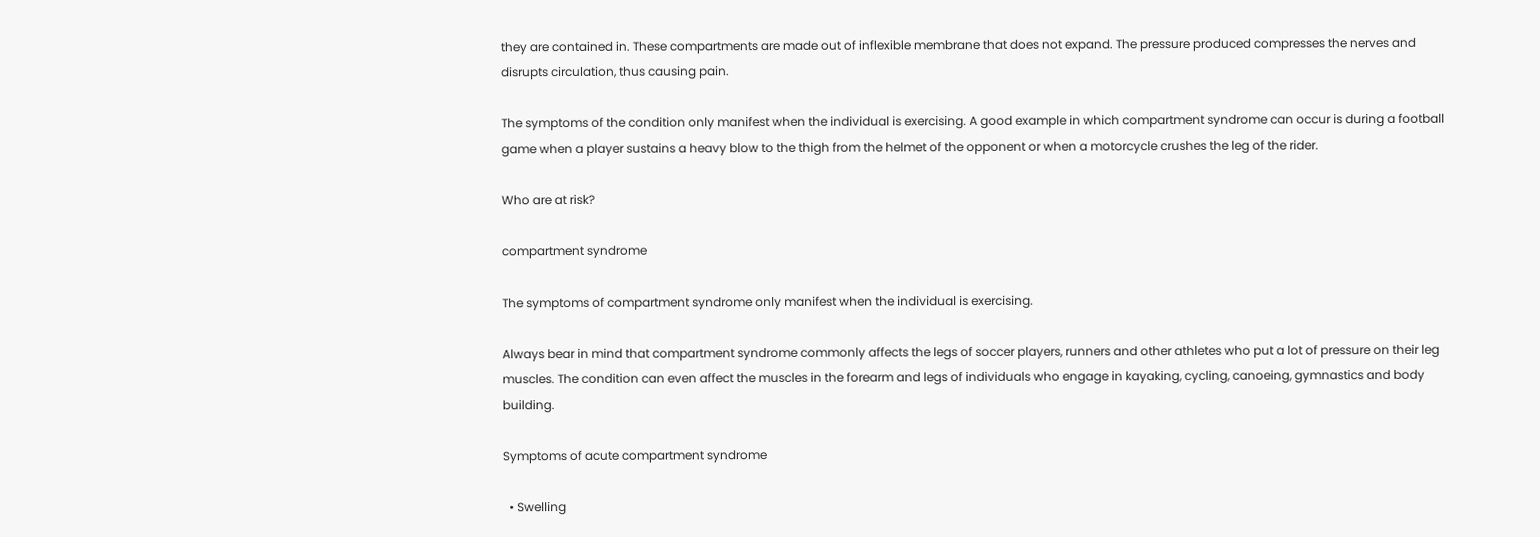they are contained in. These compartments are made out of inflexible membrane that does not expand. The pressure produced compresses the nerves and disrupts circulation, thus causing pain.

The symptoms of the condition only manifest when the individual is exercising. A good example in which compartment syndrome can occur is during a football game when a player sustains a heavy blow to the thigh from the helmet of the opponent or when a motorcycle crushes the leg of the rider.

Who are at risk?

compartment syndrome

The symptoms of compartment syndrome only manifest when the individual is exercising.

Always bear in mind that compartment syndrome commonly affects the legs of soccer players, runners and other athletes who put a lot of pressure on their leg muscles. The condition can even affect the muscles in the forearm and legs of individuals who engage in kayaking, cycling, canoeing, gymnastics and body building.

Symptoms of acute compartment syndrome

  • Swelling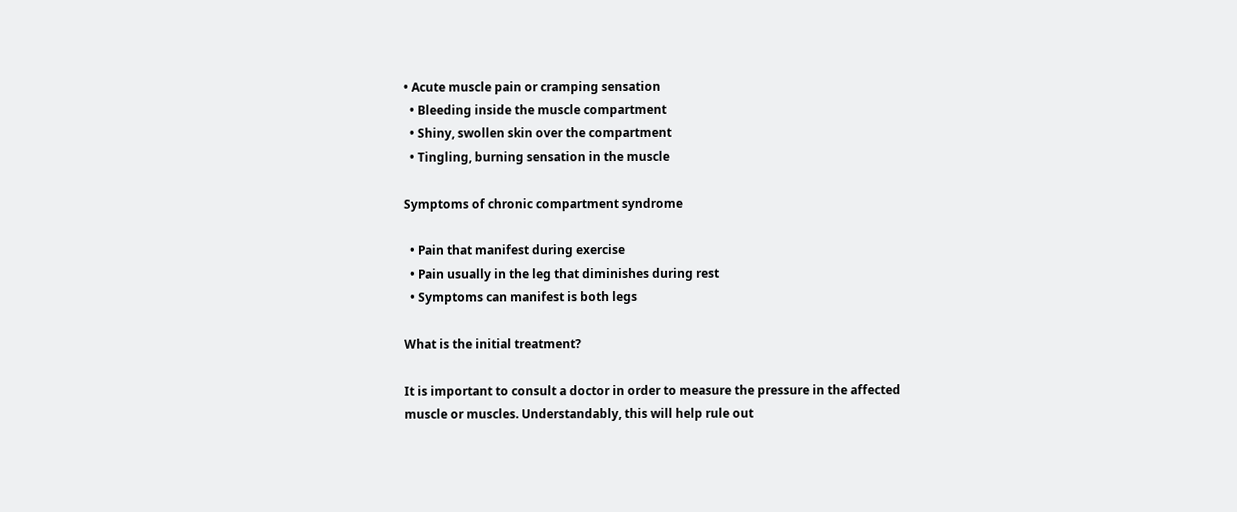• Acute muscle pain or cramping sensation
  • Bleeding inside the muscle compartment
  • Shiny, swollen skin over the compartment
  • Tingling, burning sensation in the muscle

Symptoms of chronic compartment syndrome

  • Pain that manifest during exercise
  • Pain usually in the leg that diminishes during rest
  • Symptoms can manifest is both legs

What is the initial treatment?

It is important to consult a doctor in order to measure the pressure in the affected muscle or muscles. Understandably, this will help rule out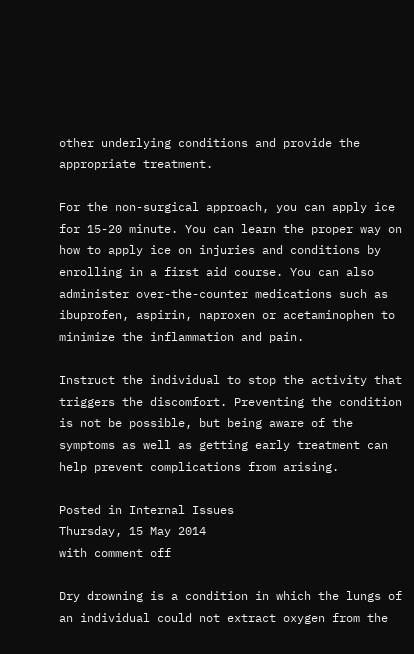other underlying conditions and provide the appropriate treatment.

For the non-surgical approach, you can apply ice for 15-20 minute. You can learn the proper way on how to apply ice on injuries and conditions by enrolling in a first aid course. You can also administer over-the-counter medications such as ibuprofen, aspirin, naproxen or acetaminophen to minimize the inflammation and pain.

Instruct the individual to stop the activity that triggers the discomfort. Preventing the condition is not be possible, but being aware of the symptoms as well as getting early treatment can help prevent complications from arising.

Posted in Internal Issues
Thursday, 15 May 2014
with comment off

Dry drowning is a condition in which the lungs of an individual could not extract oxygen from the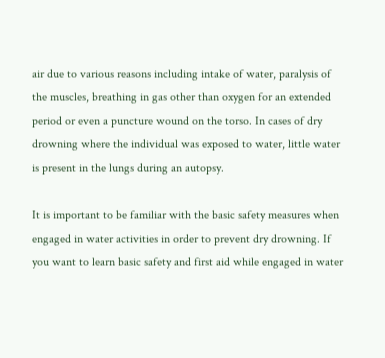air due to various reasons including intake of water, paralysis of the muscles, breathing in gas other than oxygen for an extended period or even a puncture wound on the torso. In cases of dry drowning where the individual was exposed to water, little water is present in the lungs during an autopsy.

It is important to be familiar with the basic safety measures when engaged in water activities in order to prevent dry drowning. If you want to learn basic safety and first aid while engaged in water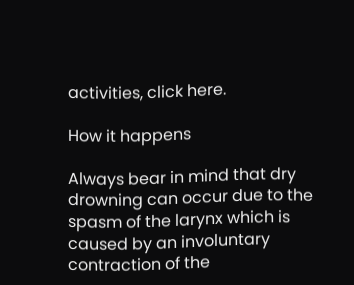activities, click here.

How it happens

Always bear in mind that dry drowning can occur due to the spasm of the larynx which is caused by an involuntary contraction of the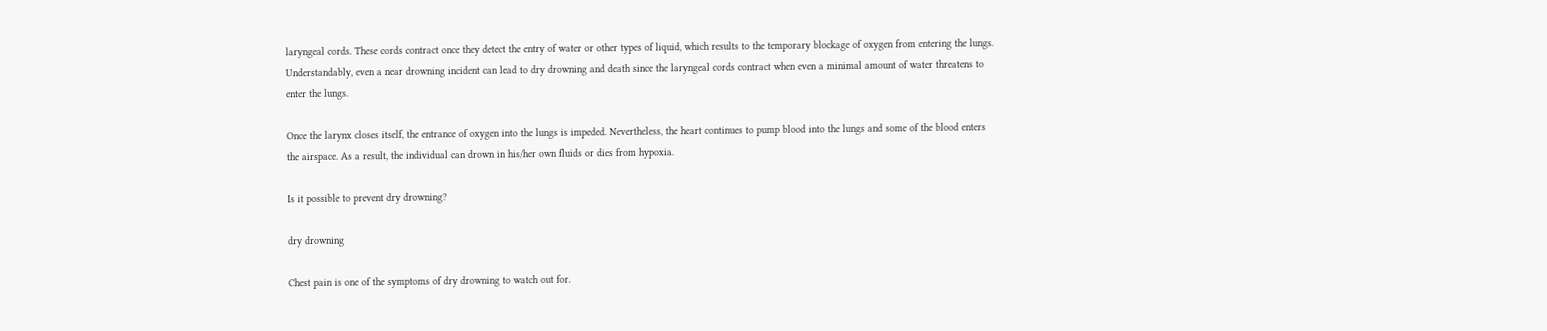laryngeal cords. These cords contract once they detect the entry of water or other types of liquid, which results to the temporary blockage of oxygen from entering the lungs. Understandably, even a near drowning incident can lead to dry drowning and death since the laryngeal cords contract when even a minimal amount of water threatens to enter the lungs.

Once the larynx closes itself, the entrance of oxygen into the lungs is impeded. Nevertheless, the heart continues to pump blood into the lungs and some of the blood enters the airspace. As a result, the individual can drown in his/her own fluids or dies from hypoxia.

Is it possible to prevent dry drowning?

dry drowning

Chest pain is one of the symptoms of dry drowning to watch out for.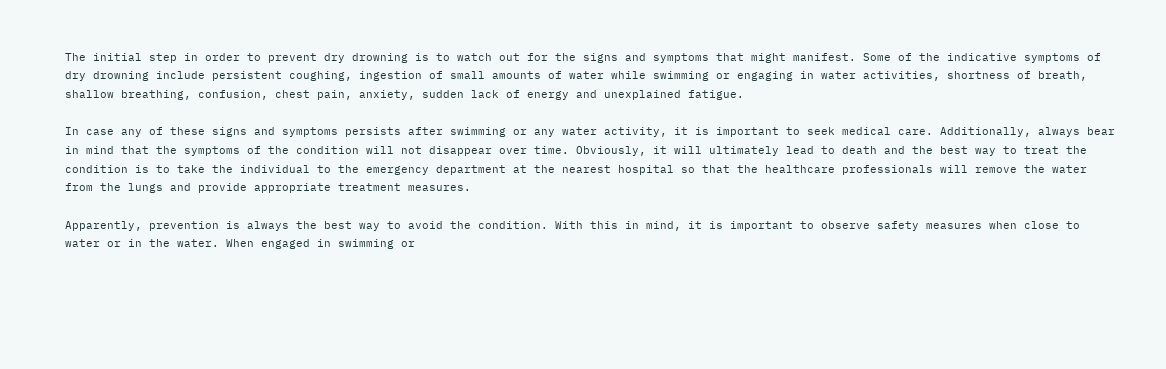The initial step in order to prevent dry drowning is to watch out for the signs and symptoms that might manifest. Some of the indicative symptoms of dry drowning include persistent coughing, ingestion of small amounts of water while swimming or engaging in water activities, shortness of breath, shallow breathing, confusion, chest pain, anxiety, sudden lack of energy and unexplained fatigue.

In case any of these signs and symptoms persists after swimming or any water activity, it is important to seek medical care. Additionally, always bear in mind that the symptoms of the condition will not disappear over time. Obviously, it will ultimately lead to death and the best way to treat the condition is to take the individual to the emergency department at the nearest hospital so that the healthcare professionals will remove the water from the lungs and provide appropriate treatment measures.

Apparently, prevention is always the best way to avoid the condition. With this in mind, it is important to observe safety measures when close to water or in the water. When engaged in swimming or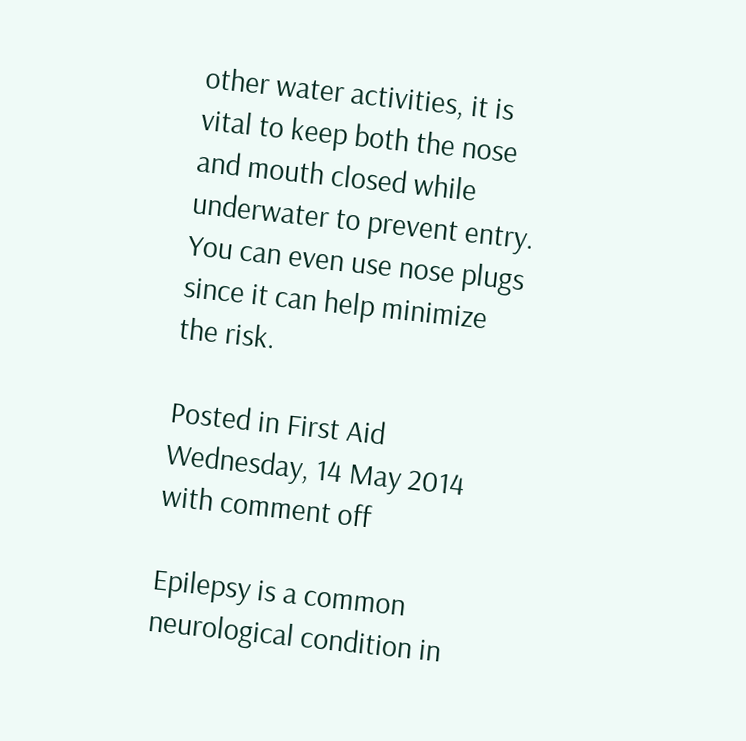other water activities, it is vital to keep both the nose and mouth closed while underwater to prevent entry. You can even use nose plugs since it can help minimize the risk.

Posted in First Aid
Wednesday, 14 May 2014
with comment off

Epilepsy is a common neurological condition in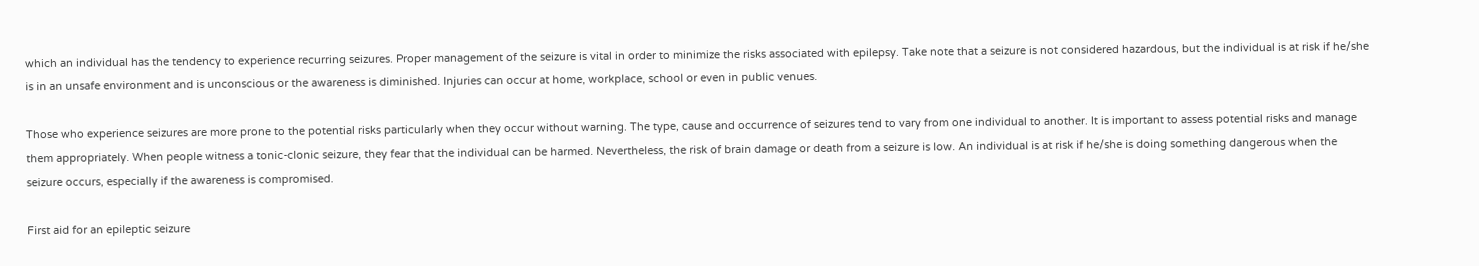which an individual has the tendency to experience recurring seizures. Proper management of the seizure is vital in order to minimize the risks associated with epilepsy. Take note that a seizure is not considered hazardous, but the individual is at risk if he/she is in an unsafe environment and is unconscious or the awareness is diminished. Injuries can occur at home, workplace, school or even in public venues.

Those who experience seizures are more prone to the potential risks particularly when they occur without warning. The type, cause and occurrence of seizures tend to vary from one individual to another. It is important to assess potential risks and manage them appropriately. When people witness a tonic-clonic seizure, they fear that the individual can be harmed. Nevertheless, the risk of brain damage or death from a seizure is low. An individual is at risk if he/she is doing something dangerous when the seizure occurs, especially if the awareness is compromised.

First aid for an epileptic seizure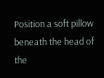Position a soft pillow beneath the head of the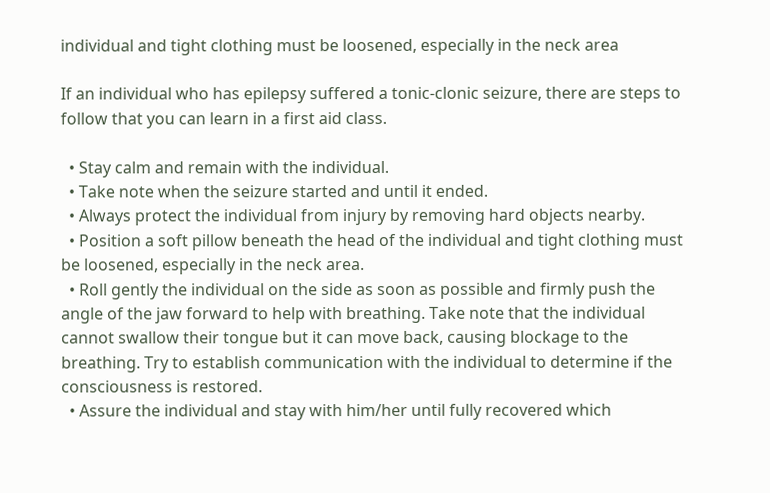individual and tight clothing must be loosened, especially in the neck area

If an individual who has epilepsy suffered a tonic-clonic seizure, there are steps to follow that you can learn in a first aid class.

  • Stay calm and remain with the individual.
  • Take note when the seizure started and until it ended.
  • Always protect the individual from injury by removing hard objects nearby.
  • Position a soft pillow beneath the head of the individual and tight clothing must be loosened, especially in the neck area.
  • Roll gently the individual on the side as soon as possible and firmly push the angle of the jaw forward to help with breathing. Take note that the individual cannot swallow their tongue but it can move back, causing blockage to the breathing. Try to establish communication with the individual to determine if the consciousness is restored.
  • Assure the individual and stay with him/her until fully recovered which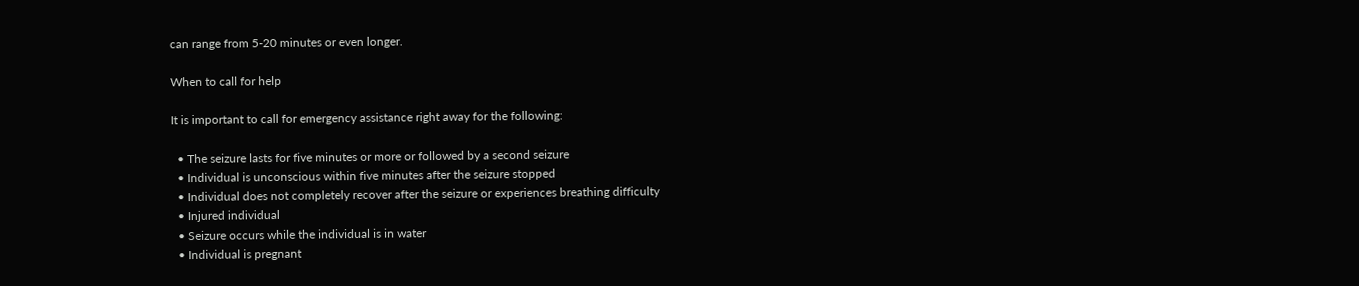can range from 5-20 minutes or even longer.

When to call for help

It is important to call for emergency assistance right away for the following:

  • The seizure lasts for five minutes or more or followed by a second seizure
  • Individual is unconscious within five minutes after the seizure stopped
  • Individual does not completely recover after the seizure or experiences breathing difficulty
  • Injured individual
  • Seizure occurs while the individual is in water
  • Individual is pregnant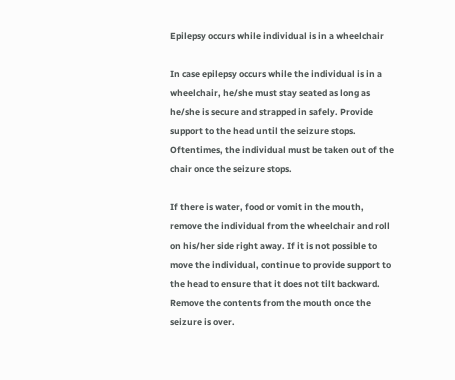Epilepsy occurs while individual is in a wheelchair

In case epilepsy occurs while the individual is in a wheelchair, he/she must stay seated as long as he/she is secure and strapped in safely. Provide support to the head until the seizure stops. Oftentimes, the individual must be taken out of the chair once the seizure stops.

If there is water, food or vomit in the mouth, remove the individual from the wheelchair and roll on his/her side right away. If it is not possible to move the individual, continue to provide support to the head to ensure that it does not tilt backward. Remove the contents from the mouth once the seizure is over.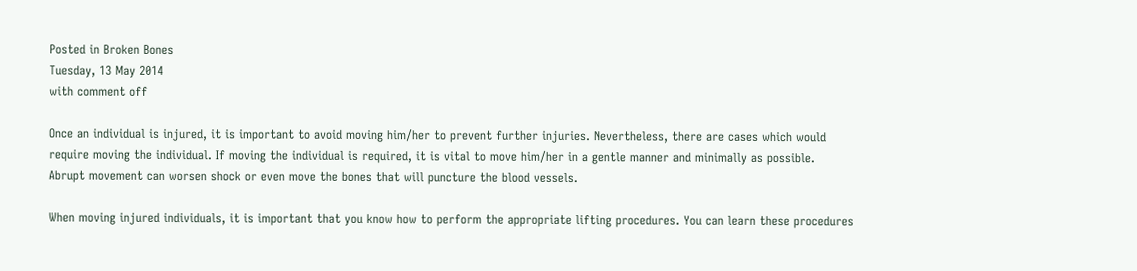Posted in Broken Bones
Tuesday, 13 May 2014
with comment off

Once an individual is injured, it is important to avoid moving him/her to prevent further injuries. Nevertheless, there are cases which would require moving the individual. If moving the individual is required, it is vital to move him/her in a gentle manner and minimally as possible. Abrupt movement can worsen shock or even move the bones that will puncture the blood vessels.

When moving injured individuals, it is important that you know how to perform the appropriate lifting procedures. You can learn these procedures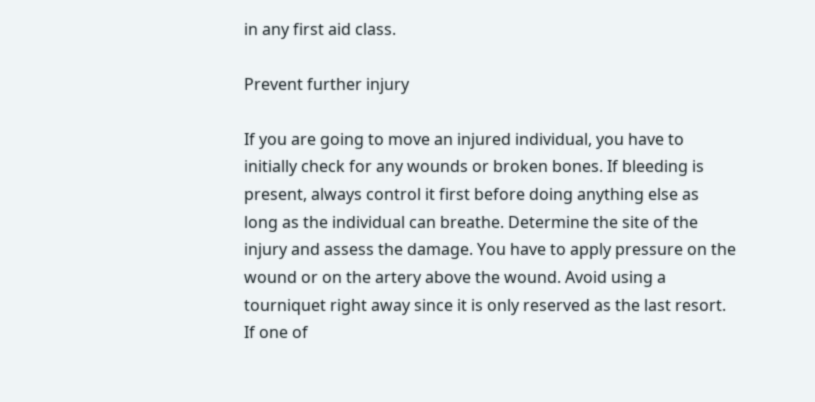in any first aid class.

Prevent further injury

If you are going to move an injured individual, you have to initially check for any wounds or broken bones. If bleeding is present, always control it first before doing anything else as long as the individual can breathe. Determine the site of the injury and assess the damage. You have to apply pressure on the wound or on the artery above the wound. Avoid using a tourniquet right away since it is only reserved as the last resort. If one of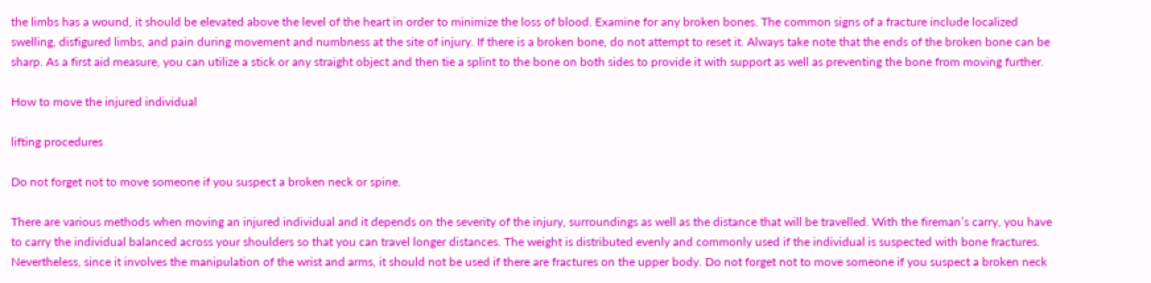the limbs has a wound, it should be elevated above the level of the heart in order to minimize the loss of blood. Examine for any broken bones. The common signs of a fracture include localized swelling, disfigured limbs, and pain during movement and numbness at the site of injury. If there is a broken bone, do not attempt to reset it. Always take note that the ends of the broken bone can be sharp. As a first aid measure, you can utilize a stick or any straight object and then tie a splint to the bone on both sides to provide it with support as well as preventing the bone from moving further.

How to move the injured individual

lifting procedures

Do not forget not to move someone if you suspect a broken neck or spine.

There are various methods when moving an injured individual and it depends on the severity of the injury, surroundings as well as the distance that will be travelled. With the fireman’s carry, you have to carry the individual balanced across your shoulders so that you can travel longer distances. The weight is distributed evenly and commonly used if the individual is suspected with bone fractures. Nevertheless, since it involves the manipulation of the wrist and arms, it should not be used if there are fractures on the upper body. Do not forget not to move someone if you suspect a broken neck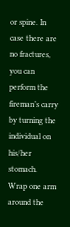or spine. In case there are no fractures, you can perform the fireman’s carry by turning the individual on his/her stomach. Wrap one arm around the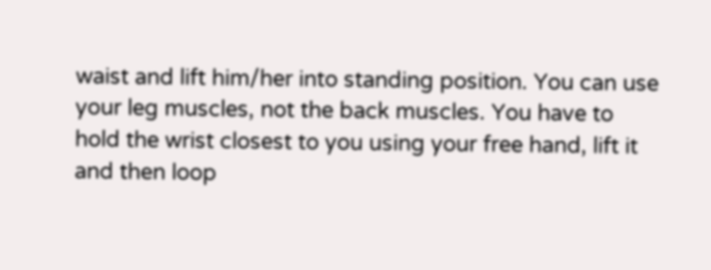waist and lift him/her into standing position. You can use your leg muscles, not the back muscles. You have to hold the wrist closest to you using your free hand, lift it and then loop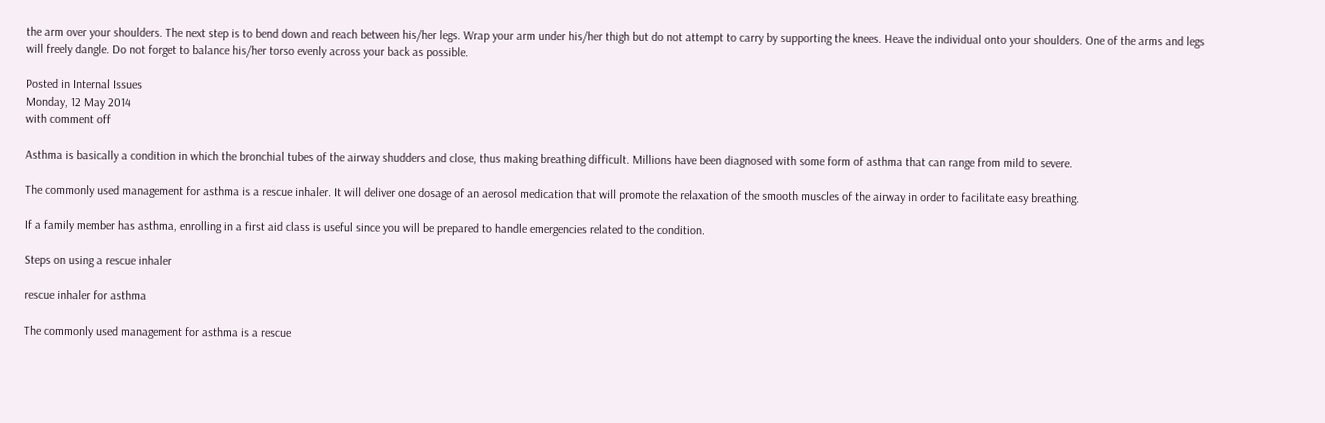the arm over your shoulders. The next step is to bend down and reach between his/her legs. Wrap your arm under his/her thigh but do not attempt to carry by supporting the knees. Heave the individual onto your shoulders. One of the arms and legs will freely dangle. Do not forget to balance his/her torso evenly across your back as possible.

Posted in Internal Issues
Monday, 12 May 2014
with comment off

Asthma is basically a condition in which the bronchial tubes of the airway shudders and close, thus making breathing difficult. Millions have been diagnosed with some form of asthma that can range from mild to severe.

The commonly used management for asthma is a rescue inhaler. It will deliver one dosage of an aerosol medication that will promote the relaxation of the smooth muscles of the airway in order to facilitate easy breathing.

If a family member has asthma, enrolling in a first aid class is useful since you will be prepared to handle emergencies related to the condition.

Steps on using a rescue inhaler

rescue inhaler for asthma

The commonly used management for asthma is a rescue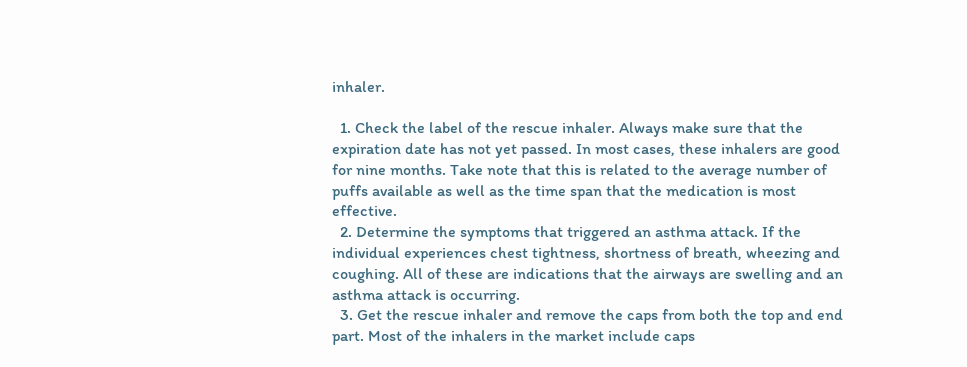inhaler.

  1. Check the label of the rescue inhaler. Always make sure that the expiration date has not yet passed. In most cases, these inhalers are good for nine months. Take note that this is related to the average number of puffs available as well as the time span that the medication is most effective.
  2. Determine the symptoms that triggered an asthma attack. If the individual experiences chest tightness, shortness of breath, wheezing and coughing. All of these are indications that the airways are swelling and an asthma attack is occurring.
  3. Get the rescue inhaler and remove the caps from both the top and end part. Most of the inhalers in the market include caps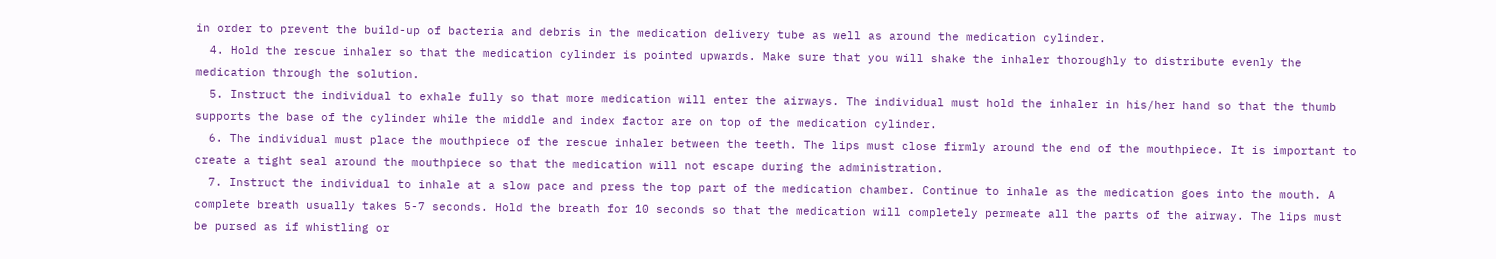in order to prevent the build-up of bacteria and debris in the medication delivery tube as well as around the medication cylinder.
  4. Hold the rescue inhaler so that the medication cylinder is pointed upwards. Make sure that you will shake the inhaler thoroughly to distribute evenly the medication through the solution.
  5. Instruct the individual to exhale fully so that more medication will enter the airways. The individual must hold the inhaler in his/her hand so that the thumb supports the base of the cylinder while the middle and index factor are on top of the medication cylinder.
  6. The individual must place the mouthpiece of the rescue inhaler between the teeth. The lips must close firmly around the end of the mouthpiece. It is important to create a tight seal around the mouthpiece so that the medication will not escape during the administration.
  7. Instruct the individual to inhale at a slow pace and press the top part of the medication chamber. Continue to inhale as the medication goes into the mouth. A complete breath usually takes 5-7 seconds. Hold the breath for 10 seconds so that the medication will completely permeate all the parts of the airway. The lips must be pursed as if whistling or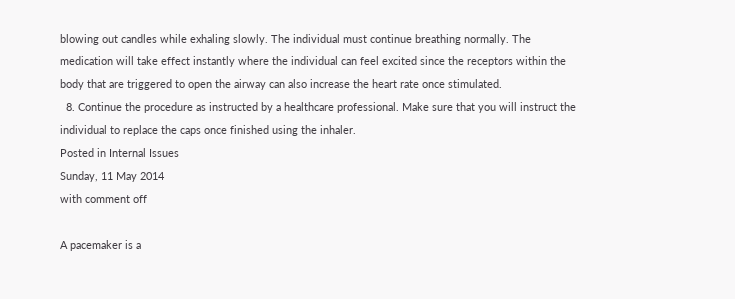blowing out candles while exhaling slowly. The individual must continue breathing normally. The medication will take effect instantly where the individual can feel excited since the receptors within the body that are triggered to open the airway can also increase the heart rate once stimulated.
  8. Continue the procedure as instructed by a healthcare professional. Make sure that you will instruct the individual to replace the caps once finished using the inhaler.
Posted in Internal Issues
Sunday, 11 May 2014
with comment off

A pacemaker is a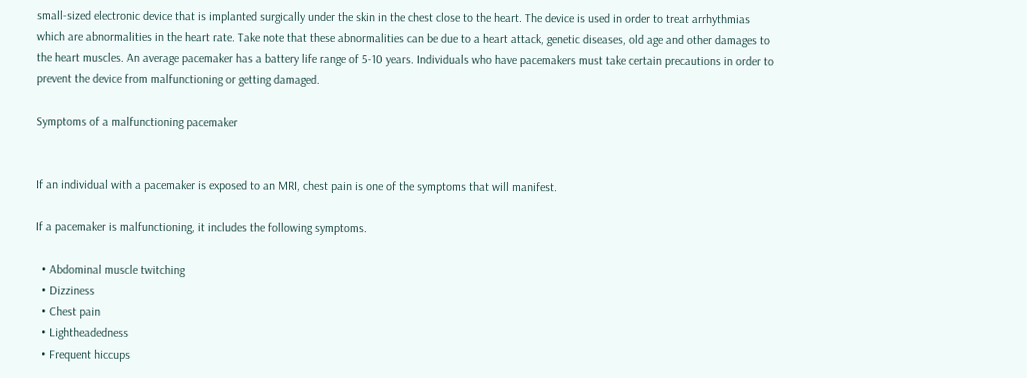small-sized electronic device that is implanted surgically under the skin in the chest close to the heart. The device is used in order to treat arrhythmias which are abnormalities in the heart rate. Take note that these abnormalities can be due to a heart attack, genetic diseases, old age and other damages to the heart muscles. An average pacemaker has a battery life range of 5-10 years. Individuals who have pacemakers must take certain precautions in order to prevent the device from malfunctioning or getting damaged.

Symptoms of a malfunctioning pacemaker


If an individual with a pacemaker is exposed to an MRI, chest pain is one of the symptoms that will manifest.

If a pacemaker is malfunctioning, it includes the following symptoms.

  • Abdominal muscle twitching
  • Dizziness
  • Chest pain
  • Lightheadedness
  • Frequent hiccups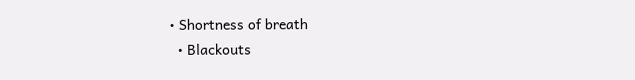• Shortness of breath
  • Blackouts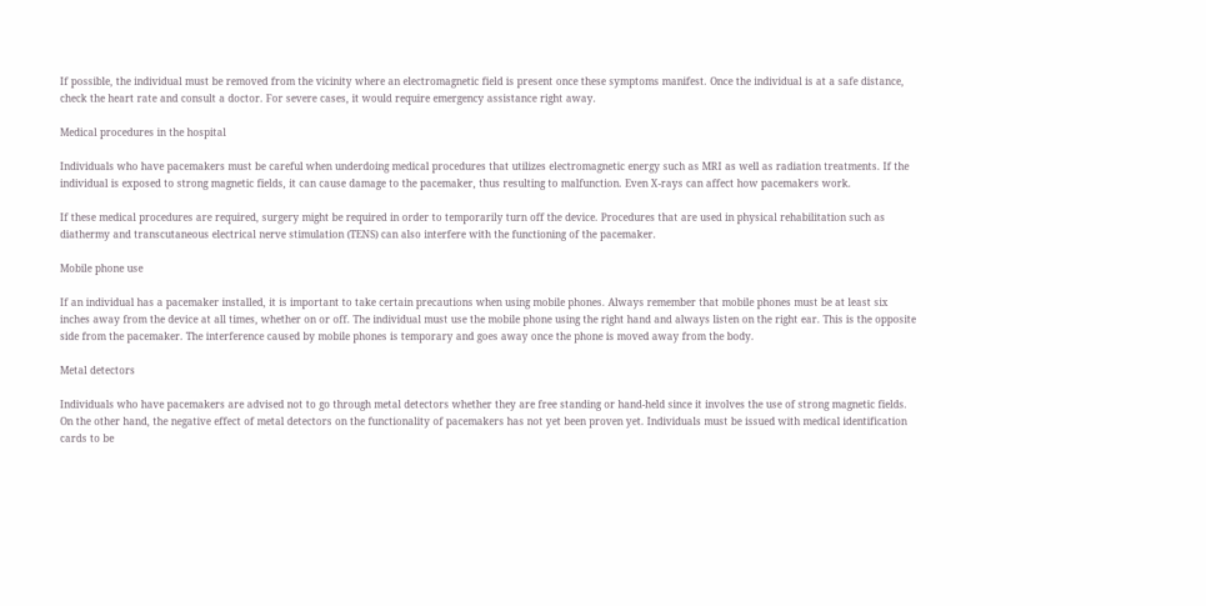If possible, the individual must be removed from the vicinity where an electromagnetic field is present once these symptoms manifest. Once the individual is at a safe distance, check the heart rate and consult a doctor. For severe cases, it would require emergency assistance right away.

Medical procedures in the hospital

Individuals who have pacemakers must be careful when underdoing medical procedures that utilizes electromagnetic energy such as MRI as well as radiation treatments. If the individual is exposed to strong magnetic fields, it can cause damage to the pacemaker, thus resulting to malfunction. Even X-rays can affect how pacemakers work.

If these medical procedures are required, surgery might be required in order to temporarily turn off the device. Procedures that are used in physical rehabilitation such as diathermy and transcutaneous electrical nerve stimulation (TENS) can also interfere with the functioning of the pacemaker.

Mobile phone use

If an individual has a pacemaker installed, it is important to take certain precautions when using mobile phones. Always remember that mobile phones must be at least six inches away from the device at all times, whether on or off. The individual must use the mobile phone using the right hand and always listen on the right ear. This is the opposite side from the pacemaker. The interference caused by mobile phones is temporary and goes away once the phone is moved away from the body.

Metal detectors

Individuals who have pacemakers are advised not to go through metal detectors whether they are free standing or hand-held since it involves the use of strong magnetic fields. On the other hand, the negative effect of metal detectors on the functionality of pacemakers has not yet been proven yet. Individuals must be issued with medical identification cards to be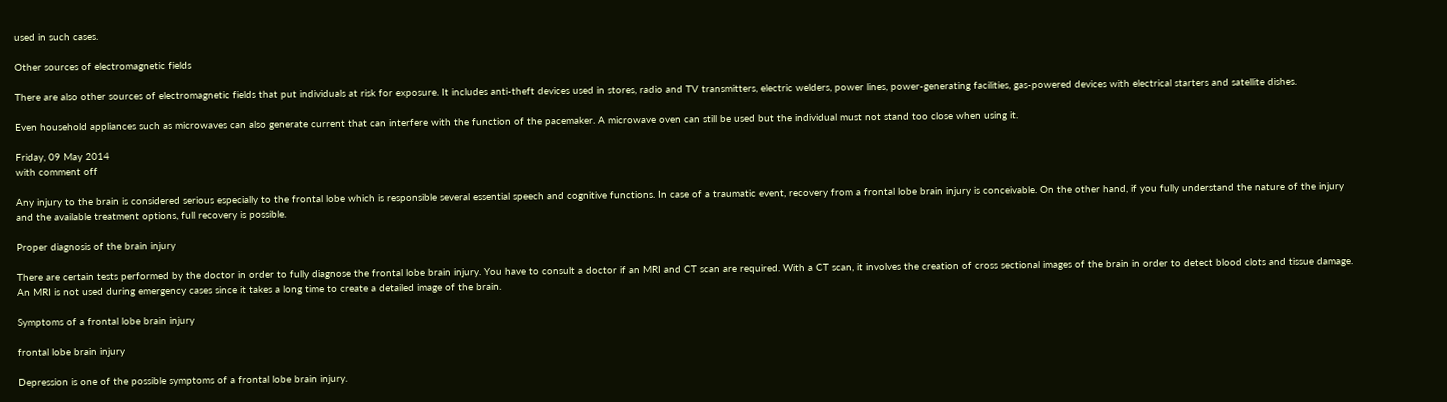used in such cases.

Other sources of electromagnetic fields

There are also other sources of electromagnetic fields that put individuals at risk for exposure. It includes anti-theft devices used in stores, radio and TV transmitters, electric welders, power lines, power-generating facilities, gas-powered devices with electrical starters and satellite dishes.

Even household appliances such as microwaves can also generate current that can interfere with the function of the pacemaker. A microwave oven can still be used but the individual must not stand too close when using it.

Friday, 09 May 2014
with comment off

Any injury to the brain is considered serious especially to the frontal lobe which is responsible several essential speech and cognitive functions. In case of a traumatic event, recovery from a frontal lobe brain injury is conceivable. On the other hand, if you fully understand the nature of the injury and the available treatment options, full recovery is possible.

Proper diagnosis of the brain injury

There are certain tests performed by the doctor in order to fully diagnose the frontal lobe brain injury. You have to consult a doctor if an MRI and CT scan are required. With a CT scan, it involves the creation of cross sectional images of the brain in order to detect blood clots and tissue damage. An MRI is not used during emergency cases since it takes a long time to create a detailed image of the brain.

Symptoms of a frontal lobe brain injury

frontal lobe brain injury

Depression is one of the possible symptoms of a frontal lobe brain injury.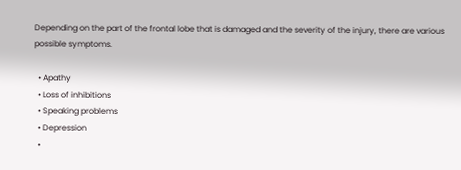Depending on the part of the frontal lobe that is damaged and the severity of the injury, there are various possible symptoms.

  • Apathy
  • Loss of inhibitions
  • Speaking problems
  • Depression
  •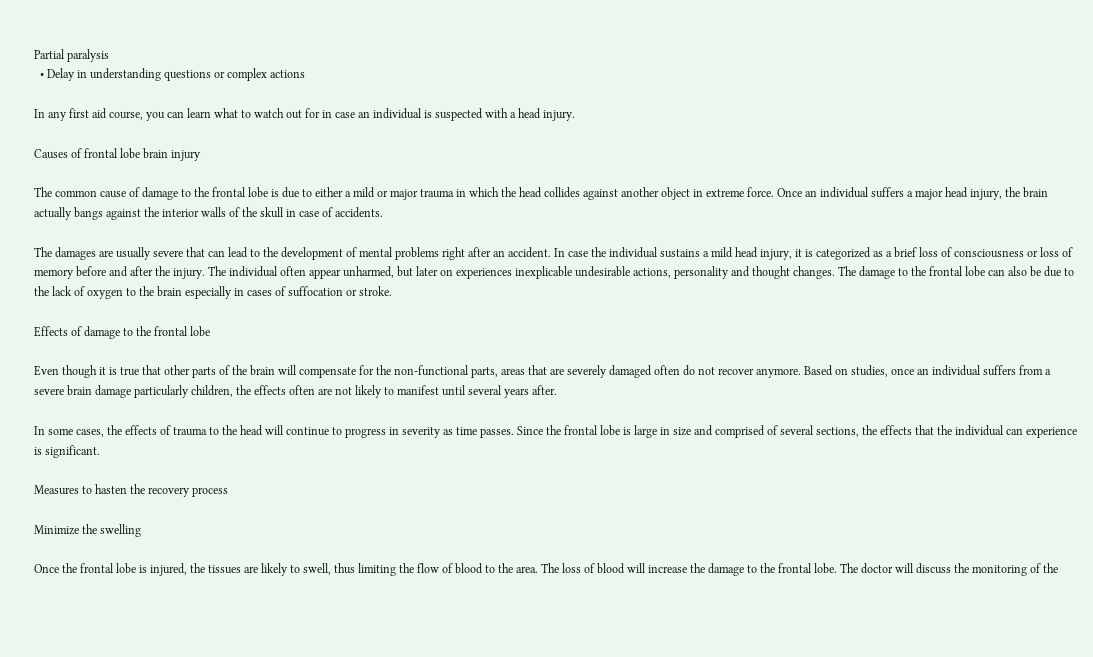Partial paralysis
  • Delay in understanding questions or complex actions

In any first aid course, you can learn what to watch out for in case an individual is suspected with a head injury.

Causes of frontal lobe brain injury

The common cause of damage to the frontal lobe is due to either a mild or major trauma in which the head collides against another object in extreme force. Once an individual suffers a major head injury, the brain actually bangs against the interior walls of the skull in case of accidents.

The damages are usually severe that can lead to the development of mental problems right after an accident. In case the individual sustains a mild head injury, it is categorized as a brief loss of consciousness or loss of memory before and after the injury. The individual often appear unharmed, but later on experiences inexplicable undesirable actions, personality and thought changes. The damage to the frontal lobe can also be due to the lack of oxygen to the brain especially in cases of suffocation or stroke.

Effects of damage to the frontal lobe

Even though it is true that other parts of the brain will compensate for the non-functional parts, areas that are severely damaged often do not recover anymore. Based on studies, once an individual suffers from a severe brain damage particularly children, the effects often are not likely to manifest until several years after.

In some cases, the effects of trauma to the head will continue to progress in severity as time passes. Since the frontal lobe is large in size and comprised of several sections, the effects that the individual can experience is significant.

Measures to hasten the recovery process

Minimize the swelling

Once the frontal lobe is injured, the tissues are likely to swell, thus limiting the flow of blood to the area. The loss of blood will increase the damage to the frontal lobe. The doctor will discuss the monitoring of the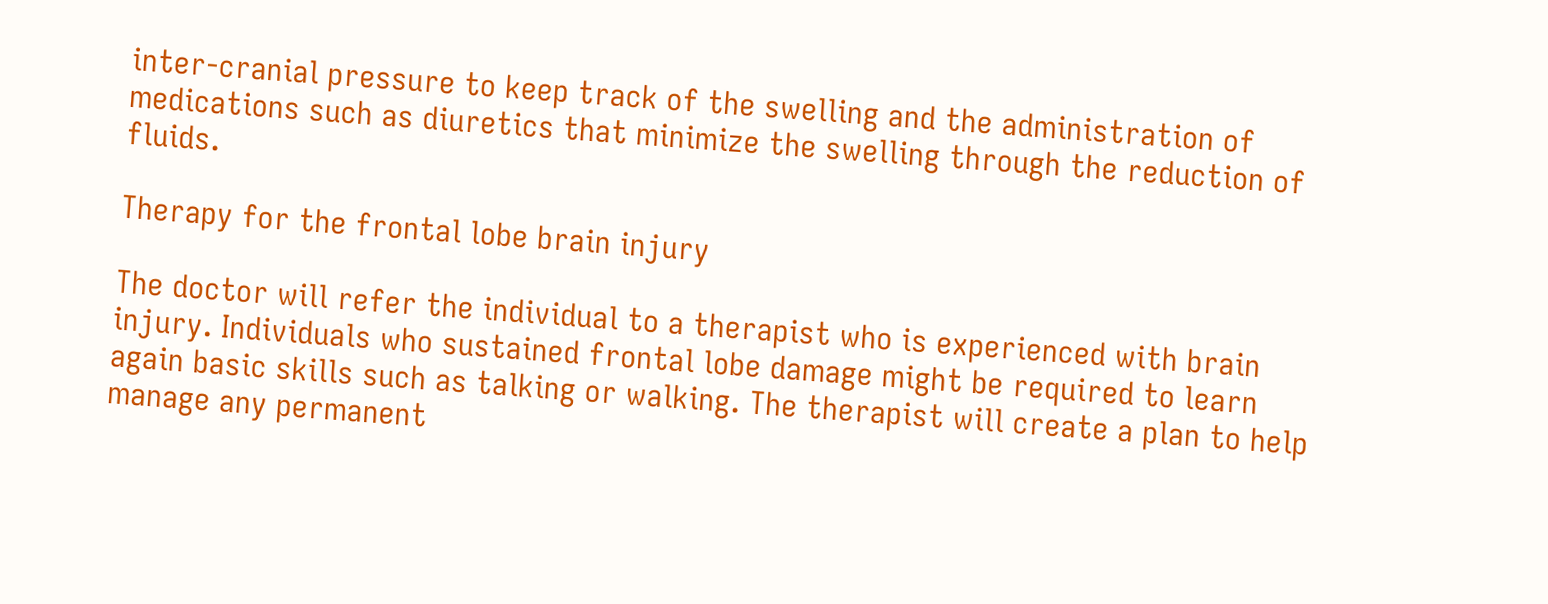inter-cranial pressure to keep track of the swelling and the administration of medications such as diuretics that minimize the swelling through the reduction of fluids.

Therapy for the frontal lobe brain injury

The doctor will refer the individual to a therapist who is experienced with brain injury. Individuals who sustained frontal lobe damage might be required to learn again basic skills such as talking or walking. The therapist will create a plan to help manage any permanent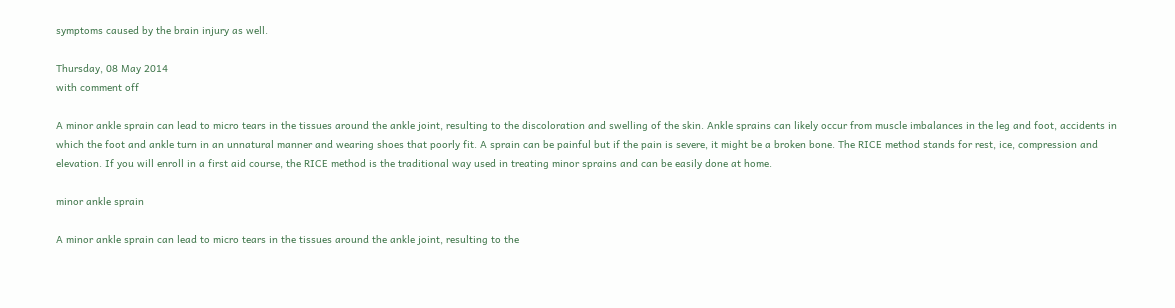symptoms caused by the brain injury as well.

Thursday, 08 May 2014
with comment off

A minor ankle sprain can lead to micro tears in the tissues around the ankle joint, resulting to the discoloration and swelling of the skin. Ankle sprains can likely occur from muscle imbalances in the leg and foot, accidents in which the foot and ankle turn in an unnatural manner and wearing shoes that poorly fit. A sprain can be painful but if the pain is severe, it might be a broken bone. The RICE method stands for rest, ice, compression and elevation. If you will enroll in a first aid course, the RICE method is the traditional way used in treating minor sprains and can be easily done at home.

minor ankle sprain

A minor ankle sprain can lead to micro tears in the tissues around the ankle joint, resulting to the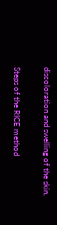discoloration and swelling of the skin.

Steps of the RICE method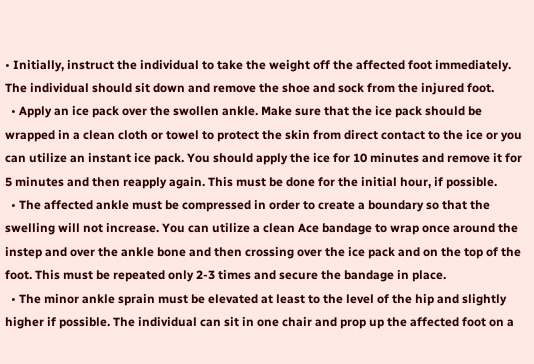• Initially, instruct the individual to take the weight off the affected foot immediately. The individual should sit down and remove the shoe and sock from the injured foot.
  • Apply an ice pack over the swollen ankle. Make sure that the ice pack should be wrapped in a clean cloth or towel to protect the skin from direct contact to the ice or you can utilize an instant ice pack. You should apply the ice for 10 minutes and remove it for 5 minutes and then reapply again. This must be done for the initial hour, if possible.
  • The affected ankle must be compressed in order to create a boundary so that the swelling will not increase. You can utilize a clean Ace bandage to wrap once around the instep and over the ankle bone and then crossing over the ice pack and on the top of the foot. This must be repeated only 2-3 times and secure the bandage in place.
  • The minor ankle sprain must be elevated at least to the level of the hip and slightly higher if possible. The individual can sit in one chair and prop up the affected foot on a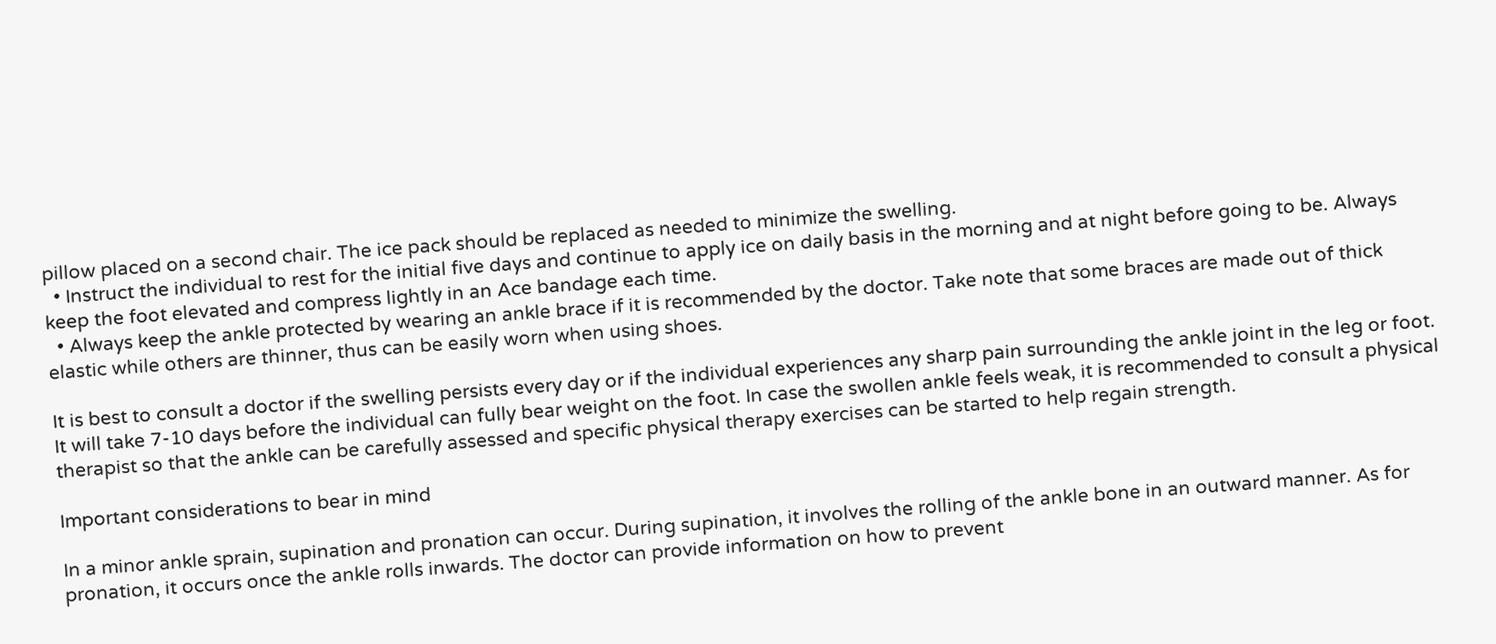pillow placed on a second chair. The ice pack should be replaced as needed to minimize the swelling.
  • Instruct the individual to rest for the initial five days and continue to apply ice on daily basis in the morning and at night before going to be. Always keep the foot elevated and compress lightly in an Ace bandage each time.
  • Always keep the ankle protected by wearing an ankle brace if it is recommended by the doctor. Take note that some braces are made out of thick elastic while others are thinner, thus can be easily worn when using shoes.

It is best to consult a doctor if the swelling persists every day or if the individual experiences any sharp pain surrounding the ankle joint in the leg or foot. It will take 7-10 days before the individual can fully bear weight on the foot. In case the swollen ankle feels weak, it is recommended to consult a physical therapist so that the ankle can be carefully assessed and specific physical therapy exercises can be started to help regain strength.

Important considerations to bear in mind

In a minor ankle sprain, supination and pronation can occur. During supination, it involves the rolling of the ankle bone in an outward manner. As for pronation, it occurs once the ankle rolls inwards. The doctor can provide information on how to prevent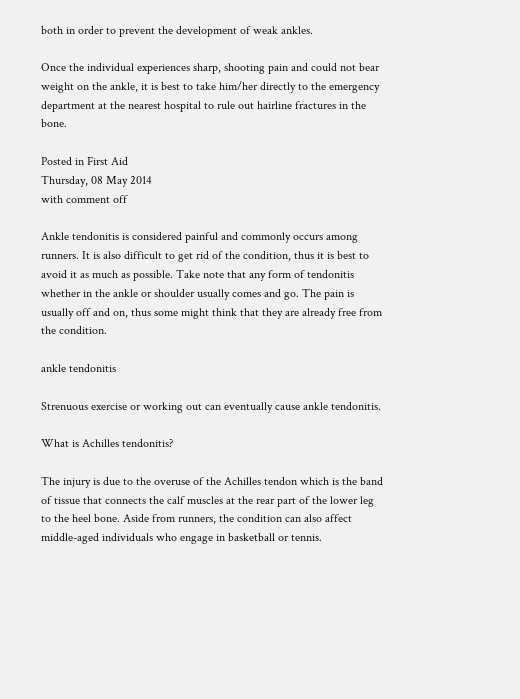both in order to prevent the development of weak ankles.

Once the individual experiences sharp, shooting pain and could not bear weight on the ankle, it is best to take him/her directly to the emergency department at the nearest hospital to rule out hairline fractures in the bone.

Posted in First Aid
Thursday, 08 May 2014
with comment off

Ankle tendonitis is considered painful and commonly occurs among runners. It is also difficult to get rid of the condition, thus it is best to avoid it as much as possible. Take note that any form of tendonitis whether in the ankle or shoulder usually comes and go. The pain is usually off and on, thus some might think that they are already free from the condition.

ankle tendonitis

Strenuous exercise or working out can eventually cause ankle tendonitis.

What is Achilles tendonitis?

The injury is due to the overuse of the Achilles tendon which is the band of tissue that connects the calf muscles at the rear part of the lower leg to the heel bone. Aside from runners, the condition can also affect middle-aged individuals who engage in basketball or tennis.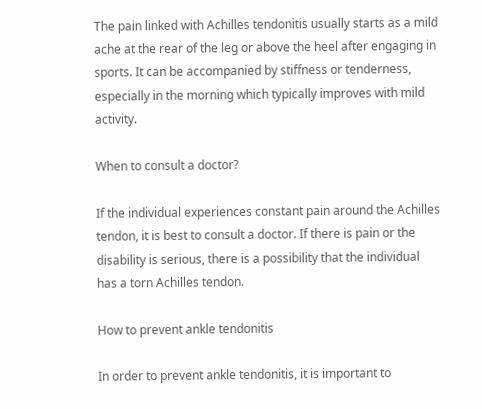The pain linked with Achilles tendonitis usually starts as a mild ache at the rear of the leg or above the heel after engaging in sports. It can be accompanied by stiffness or tenderness, especially in the morning which typically improves with mild activity.

When to consult a doctor?

If the individual experiences constant pain around the Achilles tendon, it is best to consult a doctor. If there is pain or the disability is serious, there is a possibility that the individual has a torn Achilles tendon.

How to prevent ankle tendonitis

In order to prevent ankle tendonitis, it is important to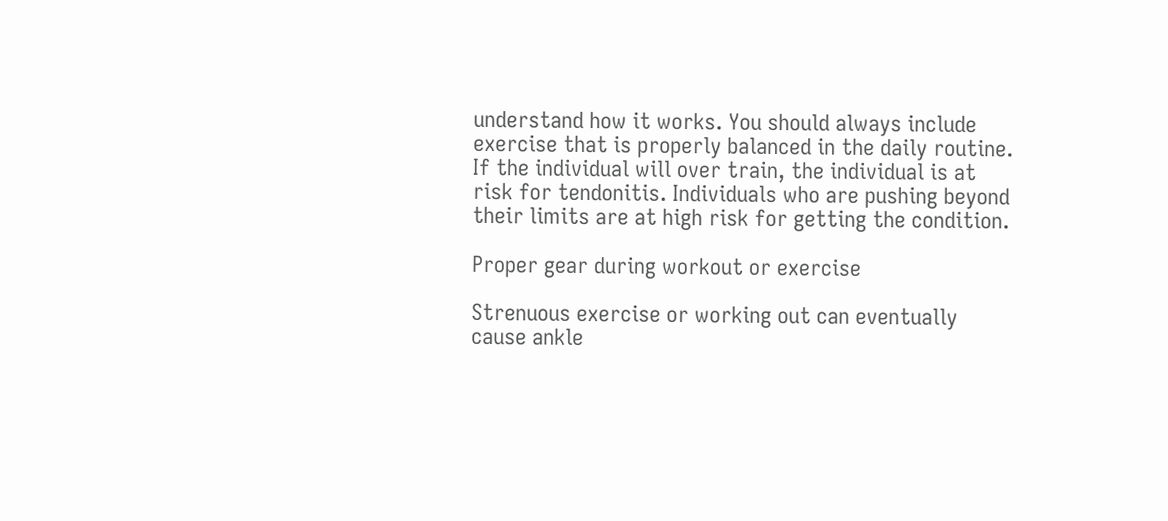understand how it works. You should always include exercise that is properly balanced in the daily routine. If the individual will over train, the individual is at risk for tendonitis. Individuals who are pushing beyond their limits are at high risk for getting the condition.

Proper gear during workout or exercise

Strenuous exercise or working out can eventually cause ankle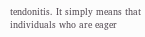tendonitis. It simply means that individuals who are eager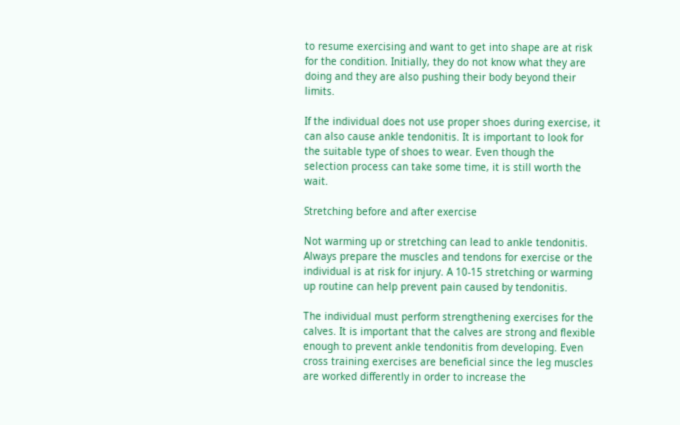to resume exercising and want to get into shape are at risk for the condition. Initially, they do not know what they are doing and they are also pushing their body beyond their limits.

If the individual does not use proper shoes during exercise, it can also cause ankle tendonitis. It is important to look for the suitable type of shoes to wear. Even though the selection process can take some time, it is still worth the wait.

Stretching before and after exercise

Not warming up or stretching can lead to ankle tendonitis. Always prepare the muscles and tendons for exercise or the individual is at risk for injury. A 10-15 stretching or warming up routine can help prevent pain caused by tendonitis.

The individual must perform strengthening exercises for the calves. It is important that the calves are strong and flexible enough to prevent ankle tendonitis from developing. Even cross training exercises are beneficial since the leg muscles are worked differently in order to increase the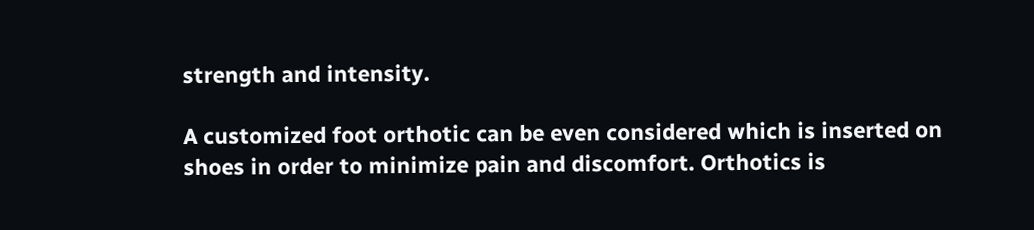strength and intensity.

A customized foot orthotic can be even considered which is inserted on shoes in order to minimize pain and discomfort. Orthotics is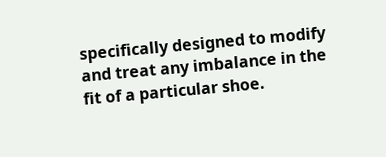specifically designed to modify and treat any imbalance in the fit of a particular shoe.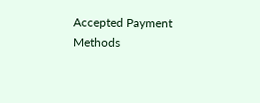Accepted Payment Methods